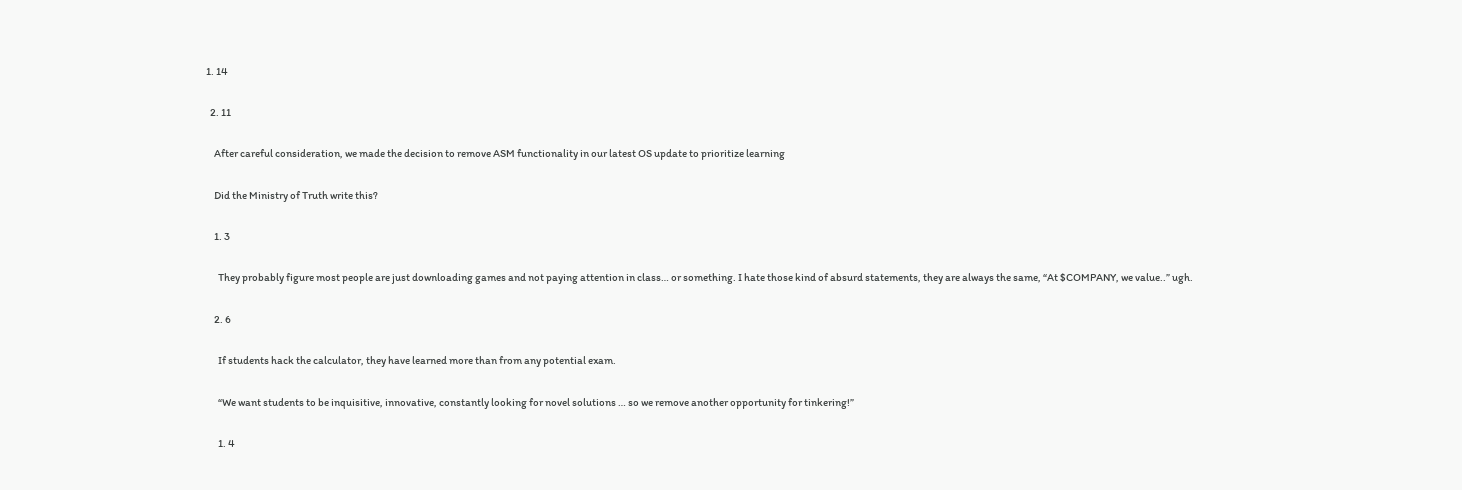1. 14

  2. 11

    After careful consideration, we made the decision to remove ASM functionality in our latest OS update to prioritize learning

    Did the Ministry of Truth write this?

    1. 3

      They probably figure most people are just downloading games and not paying attention in class… or something. I hate those kind of absurd statements, they are always the same, “At $COMPANY, we value..” ugh.

    2. 6

      If students hack the calculator, they have learned more than from any potential exam.

      “We want students to be inquisitive, innovative, constantly looking for novel solutions … so we remove another opportunity for tinkering!”

      1. 4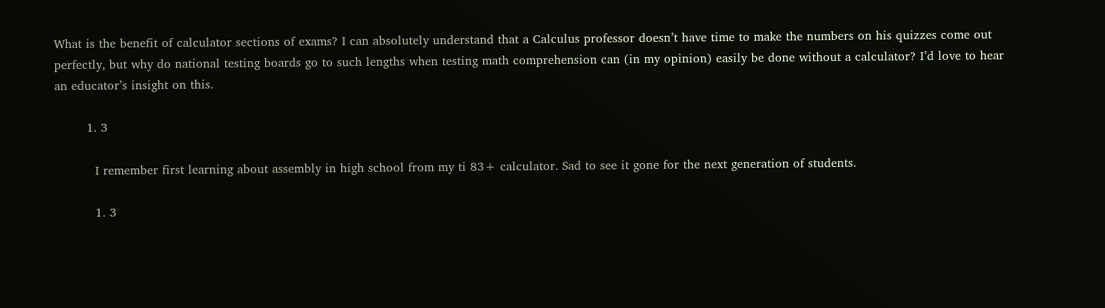What is the benefit of calculator sections of exams? I can absolutely understand that a Calculus professor doesn’t have time to make the numbers on his quizzes come out perfectly, but why do national testing boards go to such lengths when testing math comprehension can (in my opinion) easily be done without a calculator? I’d love to hear an educator’s insight on this.

        1. 3

          I remember first learning about assembly in high school from my ti 83+ calculator. Sad to see it gone for the next generation of students.

          1. 3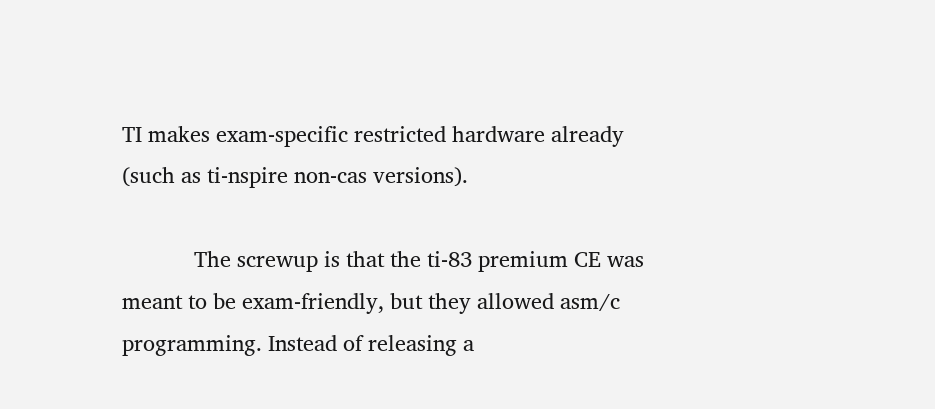TI makes exam-specific restricted hardware already (such as ti-nspire non-cas versions).

            The screwup is that the ti-83 premium CE was meant to be exam-friendly, but they allowed asm/c programming. Instead of releasing a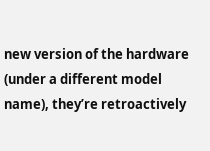new version of the hardware (under a different model name), they’re retroactively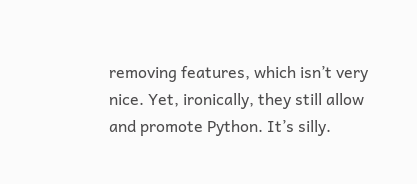removing features, which isn’t very nice. Yet, ironically, they still allow and promote Python. It’s silly.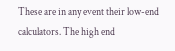These are in any event their low-end calculators. The high end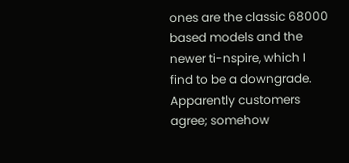ones are the classic 68000 based models and the newer ti-nspire, which I find to be a downgrade. Apparently customers agree; somehow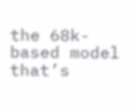the 68k-based model that’s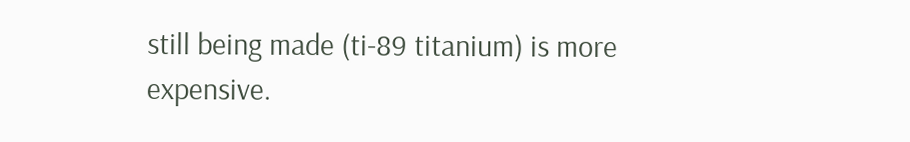still being made (ti-89 titanium) is more expensive.